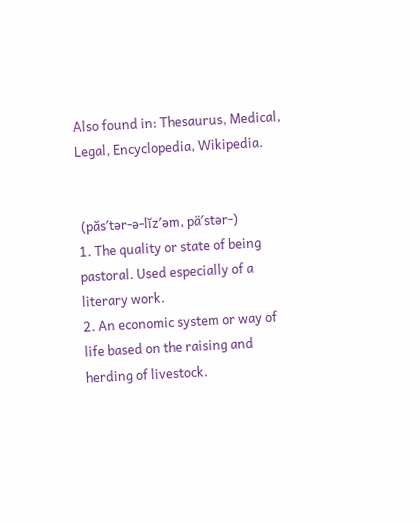Also found in: Thesaurus, Medical, Legal, Encyclopedia, Wikipedia.


 (păs′tər-ə-lĭz′əm, pä′stər-)
1. The quality or state of being pastoral. Used especially of a literary work.
2. An economic system or way of life based on the raising and herding of livestock.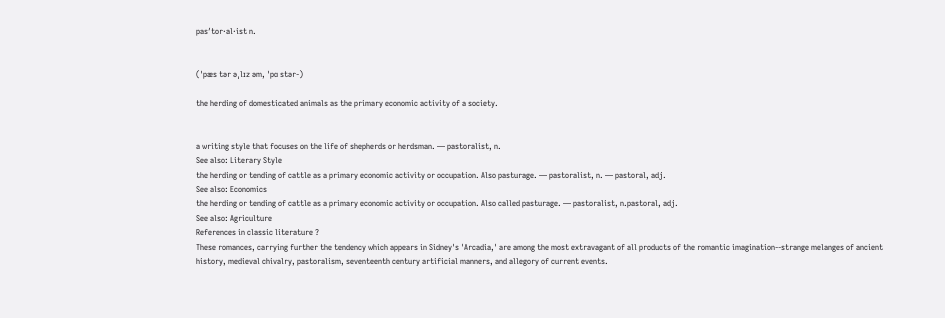pas′tor·al·ist n.


(ˈpæs tər əˌlɪz əm, ˈpɑ stər-)

the herding of domesticated animals as the primary economic activity of a society.


a writing style that focuses on the life of shepherds or herdsman. — pastoralist, n.
See also: Literary Style
the herding or tending of cattle as a primary economic activity or occupation. Also pasturage. — pastoralist, n. — pastoral, adj.
See also: Economics
the herding or tending of cattle as a primary economic activity or occupation. Also called pasturage. — pastoralist, n.pastoral, adj.
See also: Agriculture
References in classic literature ?
These romances, carrying further the tendency which appears in Sidney's 'Arcadia,' are among the most extravagant of all products of the romantic imagination--strange melanges of ancient history, medieval chivalry, pastoralism, seventeenth century artificial manners, and allegory of current events.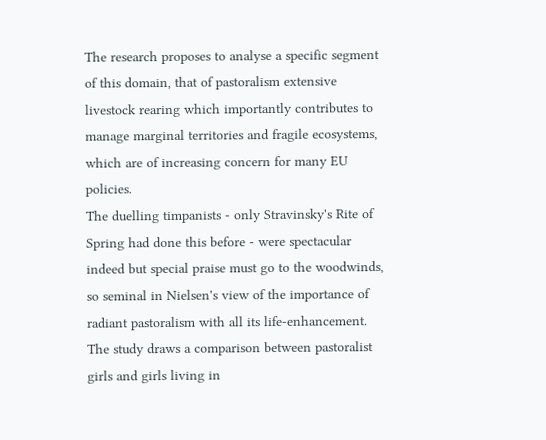The research proposes to analyse a specific segment of this domain, that of pastoralism extensive livestock rearing which importantly contributes to manage marginal territories and fragile ecosystems, which are of increasing concern for many EU policies.
The duelling timpanists - only Stravinsky's Rite of Spring had done this before - were spectacular indeed but special praise must go to the woodwinds, so seminal in Nielsen's view of the importance of radiant pastoralism with all its life-enhancement.
The study draws a comparison between pastoralist girls and girls living in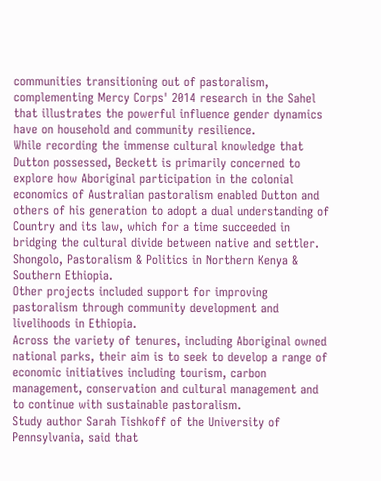communities transitioning out of pastoralism, complementing Mercy Corps' 2014 research in the Sahel that illustrates the powerful influence gender dynamics have on household and community resilience.
While recording the immense cultural knowledge that Dutton possessed, Beckett is primarily concerned to explore how Aboriginal participation in the colonial economics of Australian pastoralism enabled Dutton and others of his generation to adopt a dual understanding of Country and its law, which for a time succeeded in bridging the cultural divide between native and settler.
Shongolo, Pastoralism & Politics in Northern Kenya & Southern Ethiopia.
Other projects included support for improving pastoralism through community development and livelihoods in Ethiopia.
Across the variety of tenures, including Aboriginal owned national parks, their aim is to seek to develop a range of economic initiatives including tourism, carbon management, conservation and cultural management and to continue with sustainable pastoralism.
Study author Sarah Tishkoff of the University of Pennsylvania, said that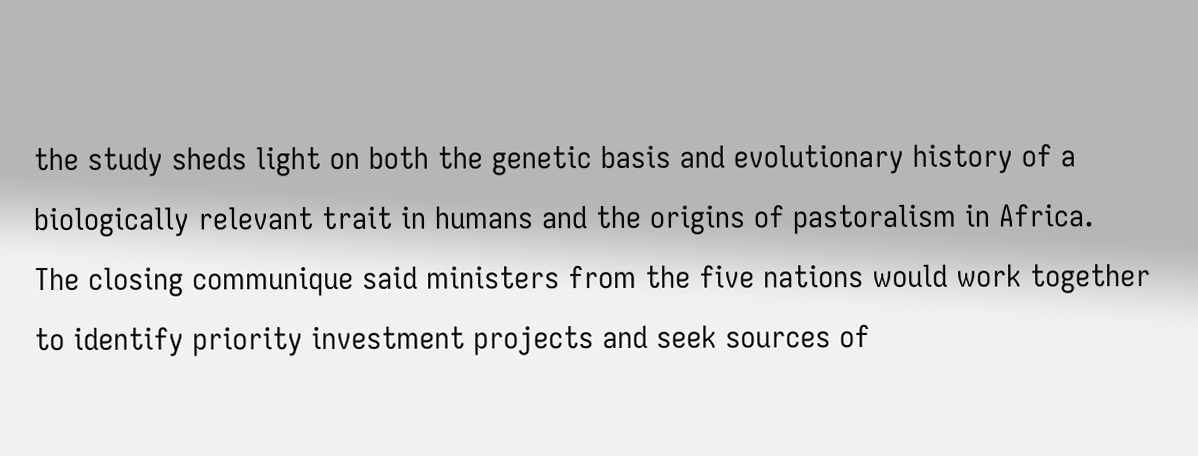the study sheds light on both the genetic basis and evolutionary history of a biologically relevant trait in humans and the origins of pastoralism in Africa.
The closing communique said ministers from the five nations would work together to identify priority investment projects and seek sources of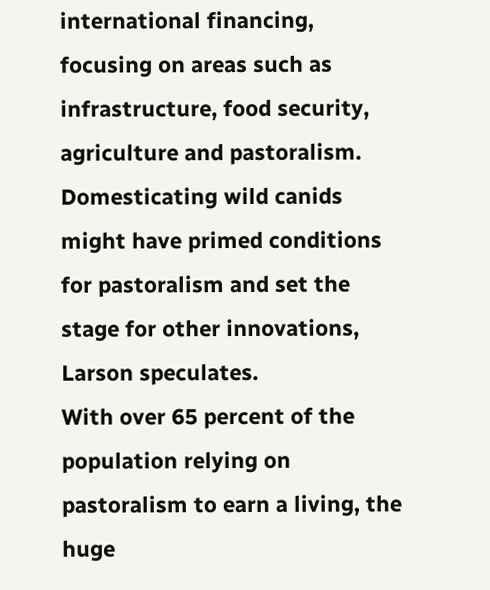international financing, focusing on areas such as infrastructure, food security, agriculture and pastoralism.
Domesticating wild canids might have primed conditions for pastoralism and set the stage for other innovations, Larson speculates.
With over 65 percent of the population relying on pastoralism to earn a living, the huge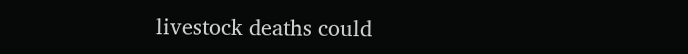livestock deaths could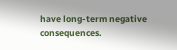have long-term negative consequences.